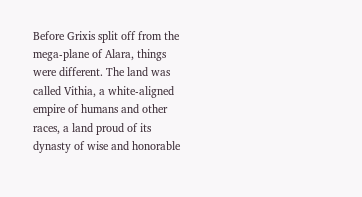Before Grixis split off from the mega-plane of Alara, things were different. The land was called Vithia, a white-aligned empire of humans and other races, a land proud of its dynasty of wise and honorable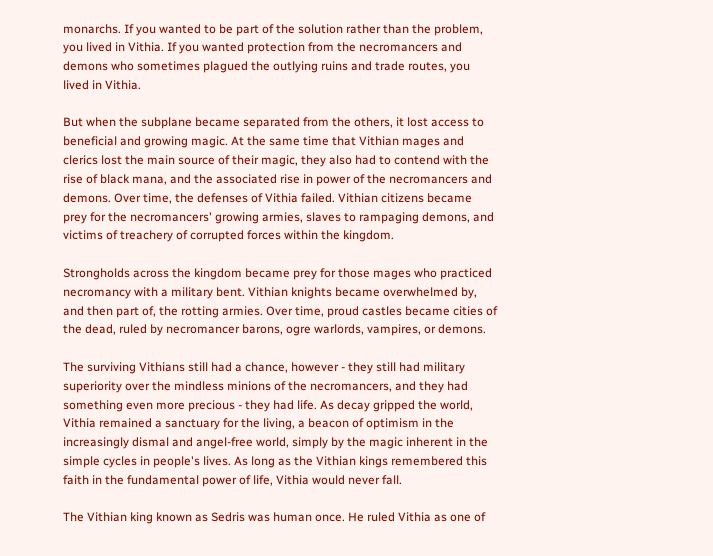monarchs. If you wanted to be part of the solution rather than the problem, you lived in Vithia. If you wanted protection from the necromancers and demons who sometimes plagued the outlying ruins and trade routes, you lived in Vithia.

But when the subplane became separated from the others, it lost access to beneficial and growing magic. At the same time that Vithian mages and clerics lost the main source of their magic, they also had to contend with the rise of black mana, and the associated rise in power of the necromancers and demons. Over time, the defenses of Vithia failed. Vithian citizens became prey for the necromancers' growing armies, slaves to rampaging demons, and victims of treachery of corrupted forces within the kingdom.

Strongholds across the kingdom became prey for those mages who practiced necromancy with a military bent. Vithian knights became overwhelmed by, and then part of, the rotting armies. Over time, proud castles became cities of the dead, ruled by necromancer barons, ogre warlords, vampires, or demons.

The surviving Vithians still had a chance, however - they still had military superiority over the mindless minions of the necromancers, and they had something even more precious - they had life. As decay gripped the world, Vithia remained a sanctuary for the living, a beacon of optimism in the increasingly dismal and angel-free world, simply by the magic inherent in the simple cycles in people's lives. As long as the Vithian kings remembered this faith in the fundamental power of life, Vithia would never fall.

The Vithian king known as Sedris was human once. He ruled Vithia as one of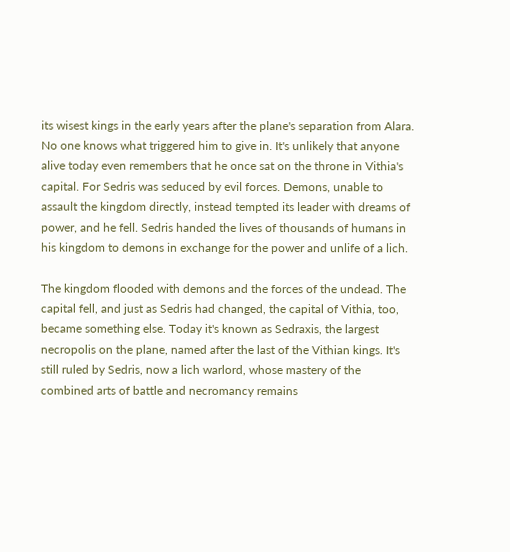its wisest kings in the early years after the plane's separation from Alara. No one knows what triggered him to give in. It's unlikely that anyone alive today even remembers that he once sat on the throne in Vithia's capital. For Sedris was seduced by evil forces. Demons, unable to assault the kingdom directly, instead tempted its leader with dreams of power, and he fell. Sedris handed the lives of thousands of humans in his kingdom to demons in exchange for the power and unlife of a lich.

The kingdom flooded with demons and the forces of the undead. The capital fell, and just as Sedris had changed, the capital of Vithia, too, became something else. Today it's known as Sedraxis, the largest necropolis on the plane, named after the last of the Vithian kings. It's still ruled by Sedris, now a lich warlord, whose mastery of the combined arts of battle and necromancy remains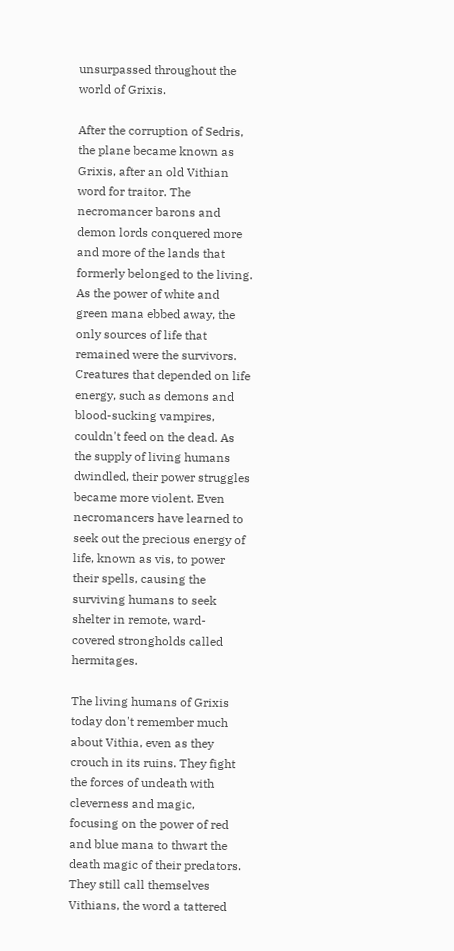unsurpassed throughout the world of Grixis.

After the corruption of Sedris, the plane became known as Grixis, after an old Vithian word for traitor. The necromancer barons and demon lords conquered more and more of the lands that formerly belonged to the living. As the power of white and green mana ebbed away, the only sources of life that remained were the survivors. Creatures that depended on life energy, such as demons and blood-sucking vampires, couldn't feed on the dead. As the supply of living humans dwindled, their power struggles became more violent. Even necromancers have learned to seek out the precious energy of life, known as vis, to power their spells, causing the surviving humans to seek shelter in remote, ward-covered strongholds called hermitages.

The living humans of Grixis today don't remember much about Vithia, even as they crouch in its ruins. They fight the forces of undeath with cleverness and magic, focusing on the power of red and blue mana to thwart the death magic of their predators. They still call themselves Vithians, the word a tattered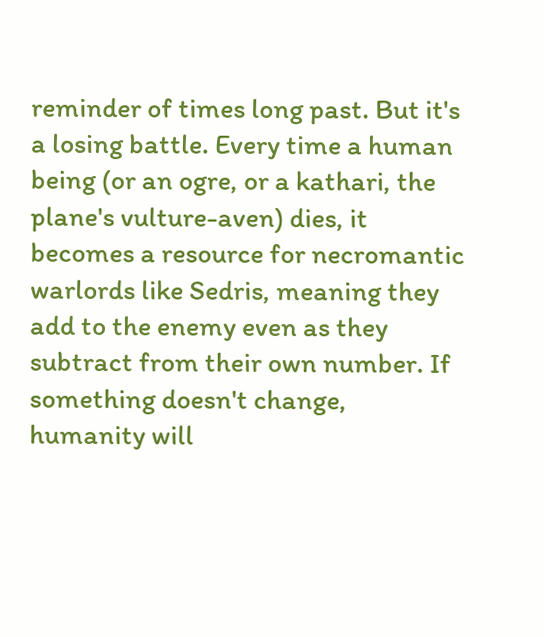reminder of times long past. But it's a losing battle. Every time a human being (or an ogre, or a kathari, the plane's vulture-aven) dies, it becomes a resource for necromantic warlords like Sedris, meaning they add to the enemy even as they subtract from their own number. If something doesn't change, humanity will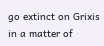go extinct on Grixis in a matter of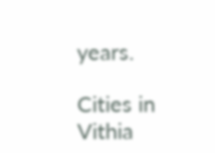years.

Cities in Vithia